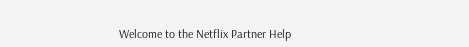Welcome to the Netflix Partner Help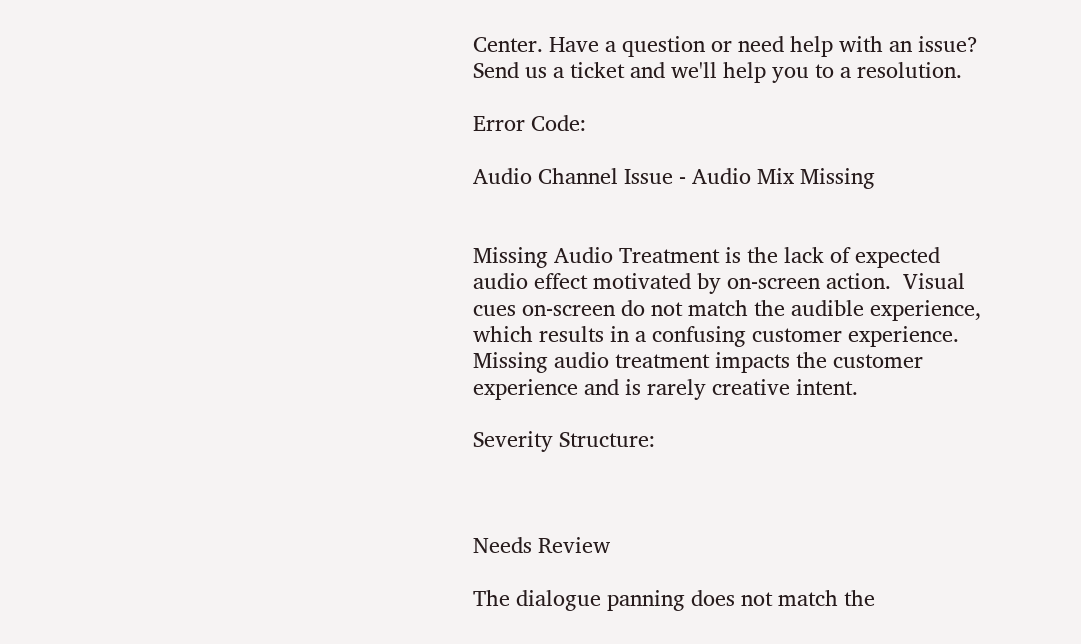Center. Have a question or need help with an issue? Send us a ticket and we'll help you to a resolution.

Error Code:

Audio Channel Issue - Audio Mix Missing


Missing Audio Treatment is the lack of expected audio effect motivated by on-screen action.  Visual cues on-screen do not match the audible experience, which results in a confusing customer experience. Missing audio treatment impacts the customer experience and is rarely creative intent.

Severity Structure:



Needs Review

The dialogue panning does not match the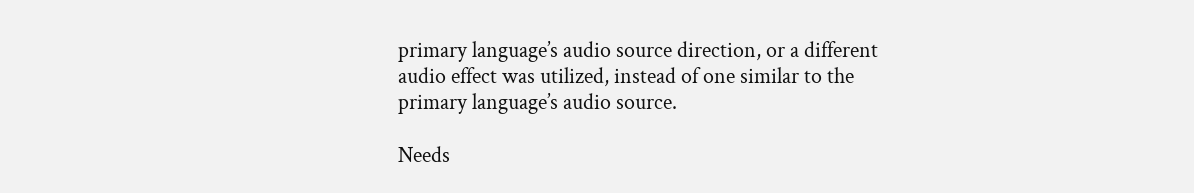primary language’s audio source direction, or a different audio effect was utilized, instead of one similar to the primary language’s audio source.

Needs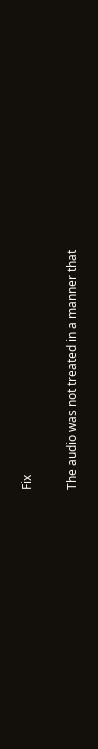Fix

The audio was not treated in a manner that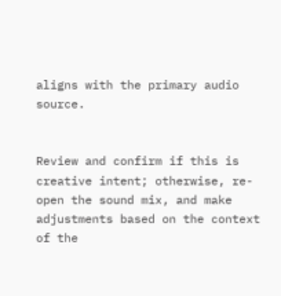aligns with the primary audio source.


Review and confirm if this is creative intent; otherwise, re-open the sound mix, and make adjustments based on the context of the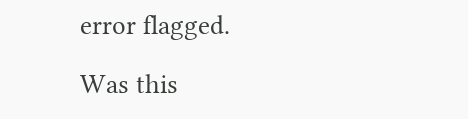error flagged.

Was this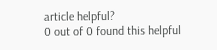article helpful?
0 out of 0 found this helpful